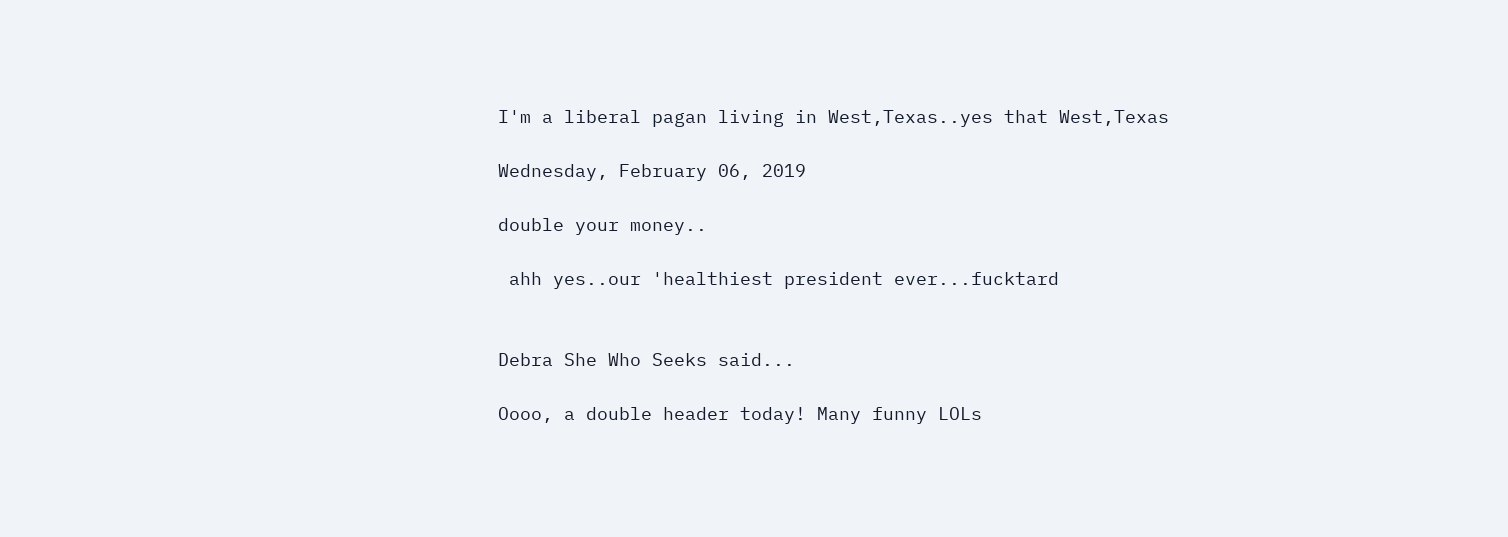I'm a liberal pagan living in West,Texas..yes that West,Texas

Wednesday, February 06, 2019

double your money..

 ahh yes..our 'healthiest president ever...fucktard


Debra She Who Seeks said...

Oooo, a double header today! Many funny LOLs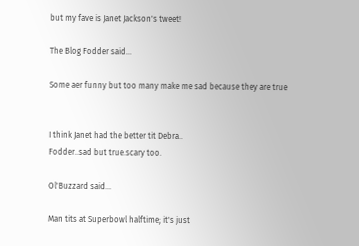but my fave is Janet Jackson's tweet!

The Blog Fodder said...

Some aer funny but too many make me sad because they are true


I think Janet had the better tit Debra..
Fodder..sad but true.scary too.

Ol'Buzzard said...

Man tits at Superbowl halftime; it's just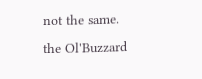not the same.
the Ol'Buzzard